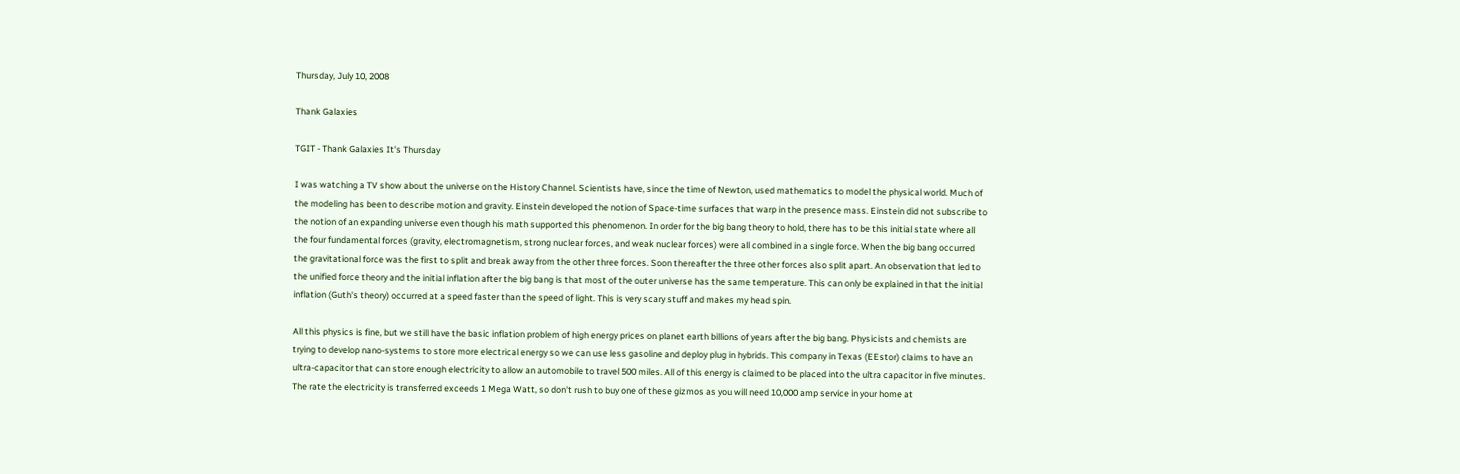Thursday, July 10, 2008

Thank Galaxies

TGIT - Thank Galaxies It's Thursday

I was watching a TV show about the universe on the History Channel. Scientists have, since the time of Newton, used mathematics to model the physical world. Much of the modeling has been to describe motion and gravity. Einstein developed the notion of Space-time surfaces that warp in the presence mass. Einstein did not subscribe to the notion of an expanding universe even though his math supported this phenomenon. In order for the big bang theory to hold, there has to be this initial state where all the four fundamental forces (gravity, electromagnetism, strong nuclear forces, and weak nuclear forces) were all combined in a single force. When the big bang occurred the gravitational force was the first to split and break away from the other three forces. Soon thereafter the three other forces also split apart. An observation that led to the unified force theory and the initial inflation after the big bang is that most of the outer universe has the same temperature. This can only be explained in that the initial inflation (Guth's theory) occurred at a speed faster than the speed of light. This is very scary stuff and makes my head spin.

All this physics is fine, but we still have the basic inflation problem of high energy prices on planet earth billions of years after the big bang. Physicists and chemists are trying to develop nano-systems to store more electrical energy so we can use less gasoline and deploy plug in hybrids. This company in Texas (EEstor) claims to have an ultra-capacitor that can store enough electricity to allow an automobile to travel 500 miles. All of this energy is claimed to be placed into the ultra capacitor in five minutes. The rate the electricity is transferred exceeds 1 Mega Watt, so don't rush to buy one of these gizmos as you will need 10,000 amp service in your home at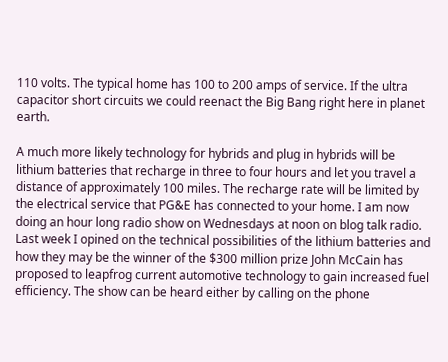110 volts. The typical home has 100 to 200 amps of service. If the ultra capacitor short circuits we could reenact the Big Bang right here in planet earth.

A much more likely technology for hybrids and plug in hybrids will be lithium batteries that recharge in three to four hours and let you travel a distance of approximately 100 miles. The recharge rate will be limited by the electrical service that PG&E has connected to your home. I am now doing an hour long radio show on Wednesdays at noon on blog talk radio. Last week I opined on the technical possibilities of the lithium batteries and how they may be the winner of the $300 million prize John McCain has proposed to leapfrog current automotive technology to gain increased fuel efficiency. The show can be heard either by calling on the phone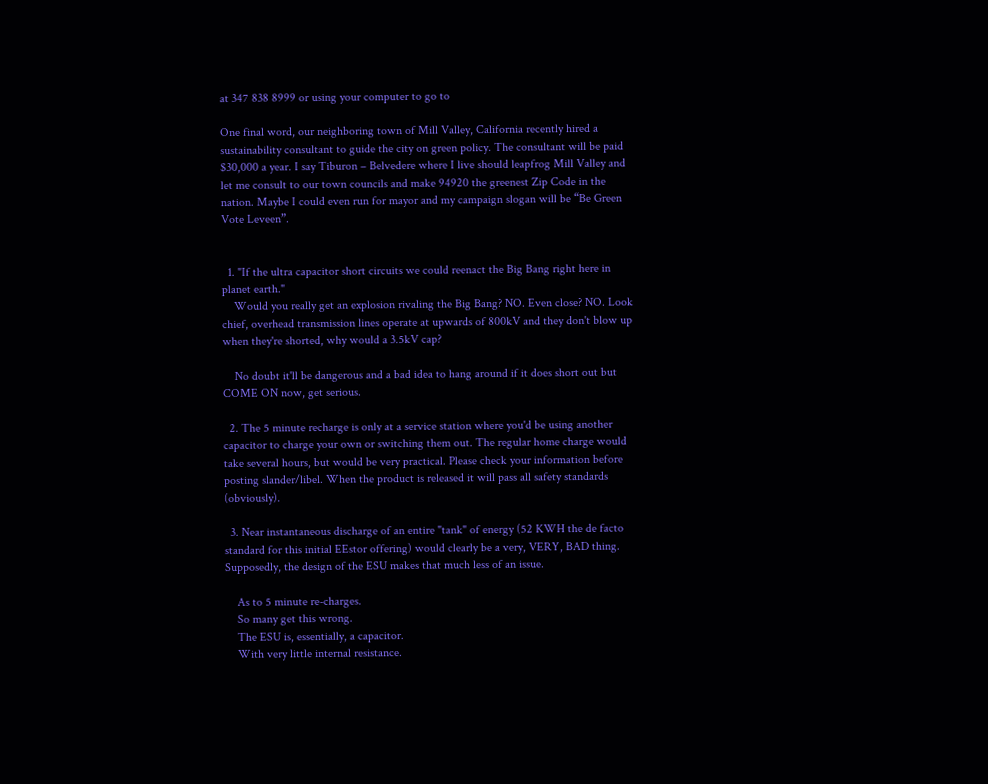at 347 838 8999 or using your computer to go to

One final word, our neighboring town of Mill Valley, California recently hired a sustainability consultant to guide the city on green policy. The consultant will be paid $30,000 a year. I say Tiburon – Belvedere where I live should leapfrog Mill Valley and let me consult to our town councils and make 94920 the greenest Zip Code in the nation. Maybe I could even run for mayor and my campaign slogan will be “Be Green Vote Leveen”.


  1. "If the ultra capacitor short circuits we could reenact the Big Bang right here in planet earth."
    Would you really get an explosion rivaling the Big Bang? NO. Even close? NO. Look chief, overhead transmission lines operate at upwards of 800kV and they don't blow up when they're shorted, why would a 3.5kV cap?

    No doubt it'll be dangerous and a bad idea to hang around if it does short out but COME ON now, get serious.

  2. The 5 minute recharge is only at a service station where you'd be using another capacitor to charge your own or switching them out. The regular home charge would take several hours, but would be very practical. Please check your information before posting slander/libel. When the product is released it will pass all safety standards (obviously).

  3. Near instantaneous discharge of an entire "tank" of energy (52 KWH the de facto standard for this initial EEstor offering) would clearly be a very, VERY, BAD thing. Supposedly, the design of the ESU makes that much less of an issue.

    As to 5 minute re-charges.
    So many get this wrong.
    The ESU is, essentially, a capacitor.
    With very little internal resistance.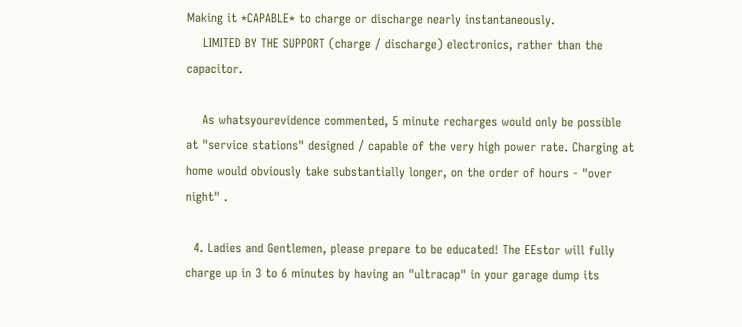Making it *CAPABLE* to charge or discharge nearly instantaneously.
    LIMITED BY THE SUPPORT (charge / discharge) electronics, rather than the capacitor.

    As whatsyourevidence commented, 5 minute recharges would only be possible at "service stations" designed / capable of the very high power rate. Charging at home would obviously take substantially longer, on the order of hours - "over night" .

  4. Ladies and Gentlemen, please prepare to be educated! The EEstor will fully charge up in 3 to 6 minutes by having an "ultracap" in your garage dump its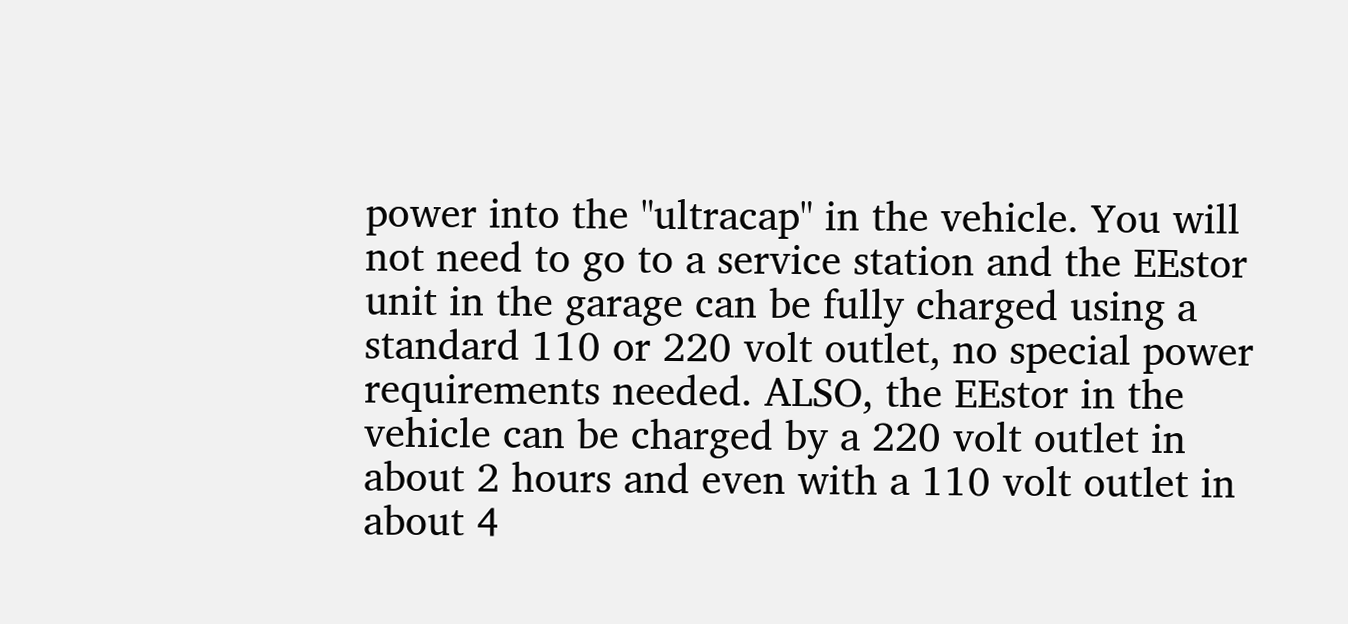power into the "ultracap" in the vehicle. You will not need to go to a service station and the EEstor unit in the garage can be fully charged using a standard 110 or 220 volt outlet, no special power requirements needed. ALSO, the EEstor in the vehicle can be charged by a 220 volt outlet in about 2 hours and even with a 110 volt outlet in about 4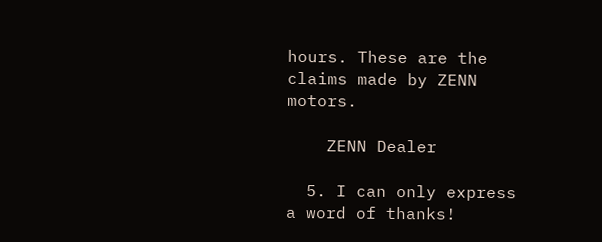hours. These are the claims made by ZENN motors.

    ZENN Dealer

  5. I can only express a word of thanks!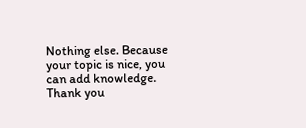Nothing else. Because your topic is nice, you can add knowledge. Thank you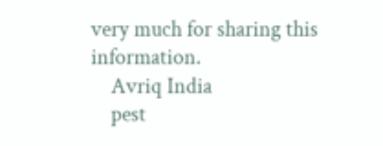very much for sharing this information.
    Avriq India
    pest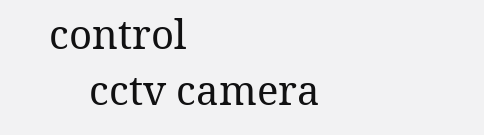control
    cctv camera